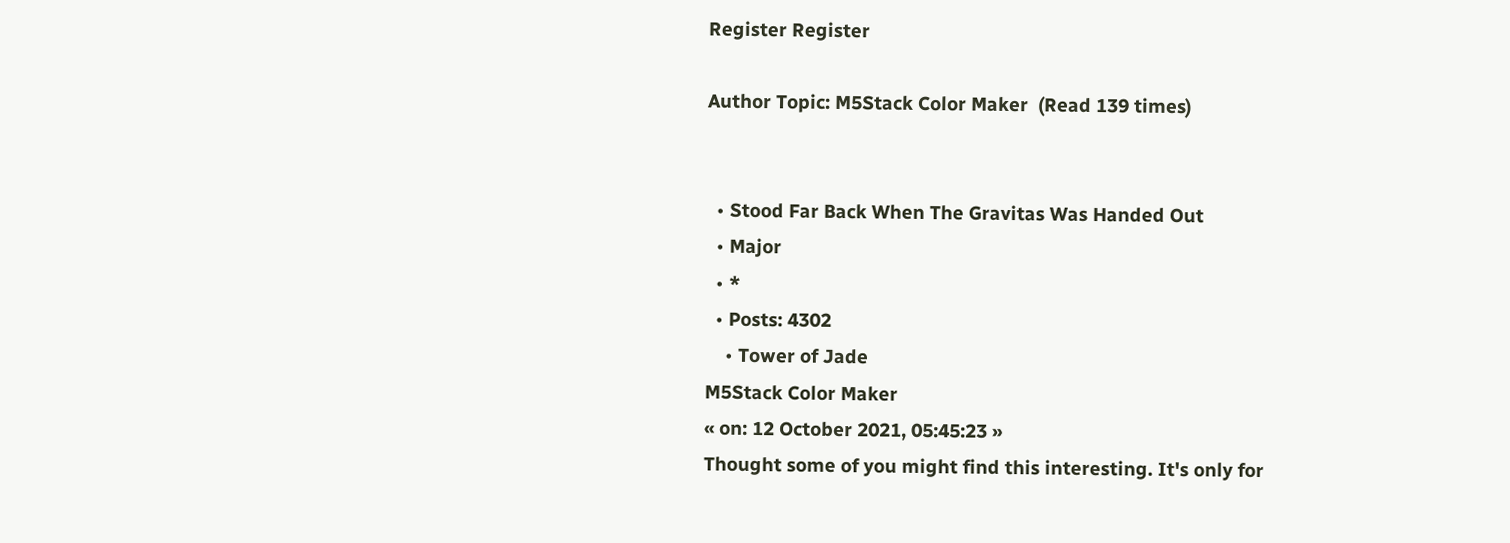Register Register

Author Topic: M5Stack Color Maker  (Read 139 times)


  • Stood Far Back When The Gravitas Was Handed Out
  • Major
  • *
  • Posts: 4302
    • Tower of Jade
M5Stack Color Maker
« on: 12 October 2021, 05:45:23 »
Thought some of you might find this interesting. It's only for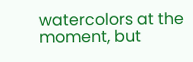watercolors at the moment, but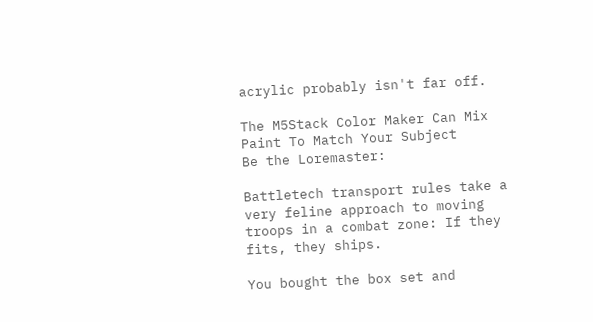acrylic probably isn't far off.

The M5Stack Color Maker Can Mix Paint To Match Your Subject
Be the Loremaster:

Battletech transport rules take a very feline approach to moving troops in a combat zone: If they fits, they ships.

You bought the box set and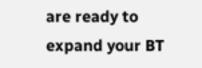are ready to expand your BT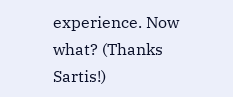experience. Now what? (Thanks Sartis!)